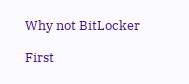Why not BitLocker

First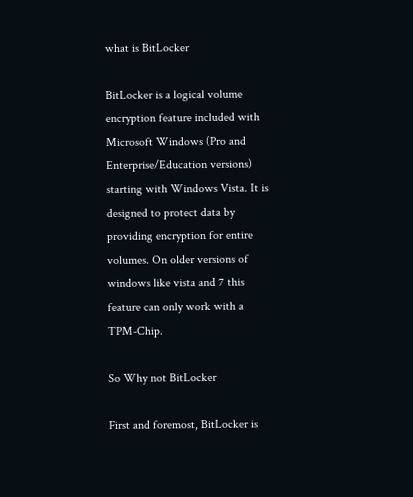what is BitLocker

BitLocker is a logical volume encryption feature included with Microsoft Windows (Pro and Enterprise/Education versions) starting with Windows Vista. It is designed to protect data by providing encryption for entire volumes. On older versions of windows like vista and 7 this feature can only work with a TPM-Chip.

So Why not BitLocker

First and foremost, BitLocker is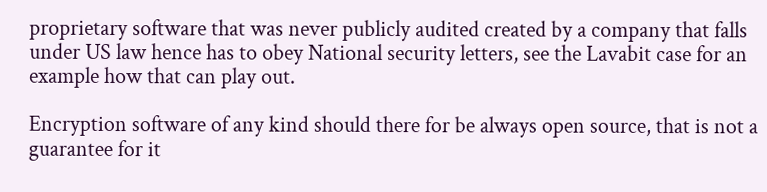proprietary software that was never publicly audited created by a company that falls under US law hence has to obey National security letters, see the Lavabit case for an example how that can play out.

Encryption software of any kind should there for be always open source, that is not a guarantee for it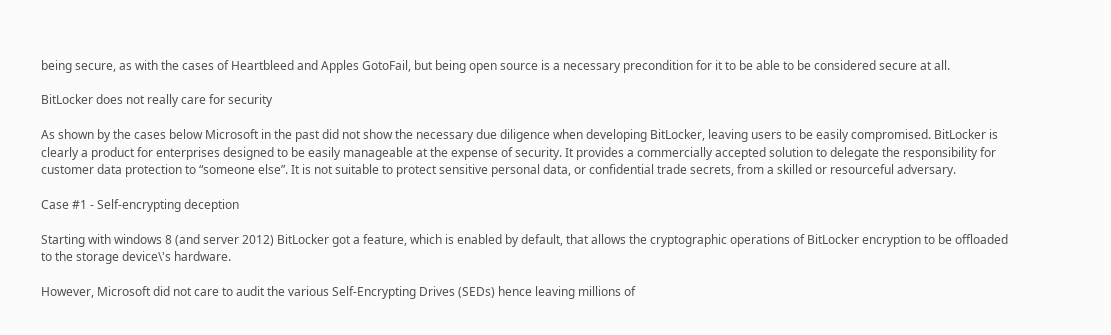being secure, as with the cases of Heartbleed and Apples GotoFail, but being open source is a necessary precondition for it to be able to be considered secure at all.

BitLocker does not really care for security

As shown by the cases below Microsoft in the past did not show the necessary due diligence when developing BitLocker, leaving users to be easily compromised. BitLocker is clearly a product for enterprises designed to be easily manageable at the expense of security. It provides a commercially accepted solution to delegate the responsibility for customer data protection to “someone else”. It is not suitable to protect sensitive personal data, or confidential trade secrets, from a skilled or resourceful adversary.

Case #1 - Self-encrypting deception

Starting with windows 8 (and server 2012) BitLocker got a feature, which is enabled by default, that allows the cryptographic operations of BitLocker encryption to be offloaded to the storage device\'s hardware.

However, Microsoft did not care to audit the various Self-Encrypting Drives (SEDs) hence leaving millions of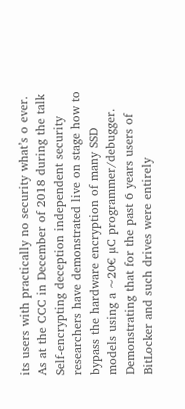its users with practically no security what’s o ever. As at the CCC in December of 2018 during the talk Self-encrypting deception independent security researchers have demonstrated live on stage how to bypass the hardware encryption of many SSD models using a ~20€ µC programmer/debugger. Demonstrating that for the past 6 years users of BitLocker and such drives were entirely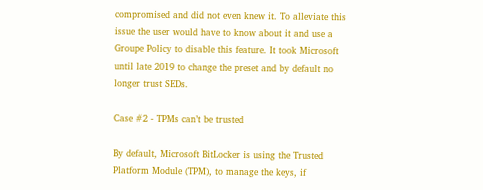compromised and did not even knew it. To alleviate this issue the user would have to know about it and use a Groupe Policy to disable this feature. It took Microsoft until late 2019 to change the preset and by default no longer trust SEDs.

Case #2 - TPMs can’t be trusted

By default, Microsoft BitLocker is using the Trusted Platform Module (TPM), to manage the keys, if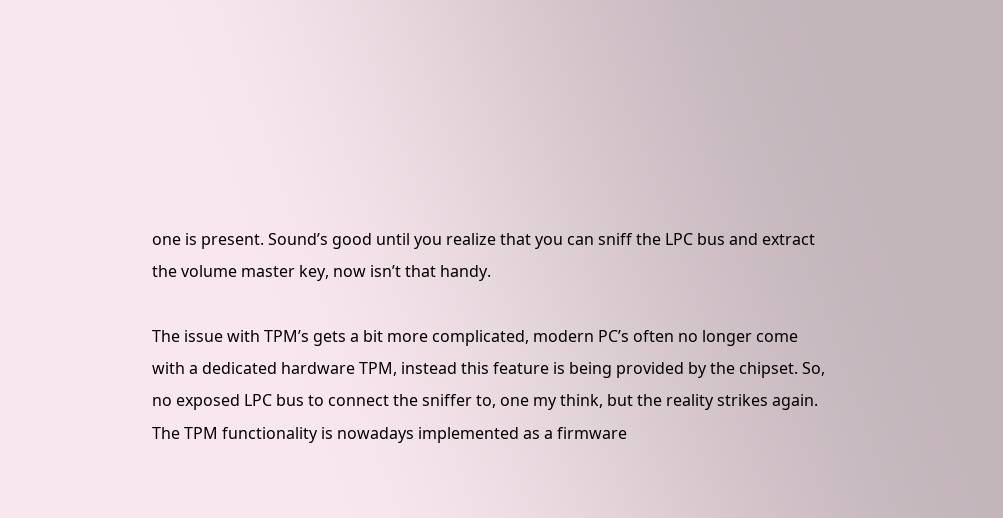one is present. Sound’s good until you realize that you can sniff the LPC bus and extract the volume master key, now isn’t that handy.

The issue with TPM’s gets a bit more complicated, modern PC’s often no longer come with a dedicated hardware TPM, instead this feature is being provided by the chipset. So, no exposed LPC bus to connect the sniffer to, one my think, but the reality strikes again. The TPM functionality is nowadays implemented as a firmware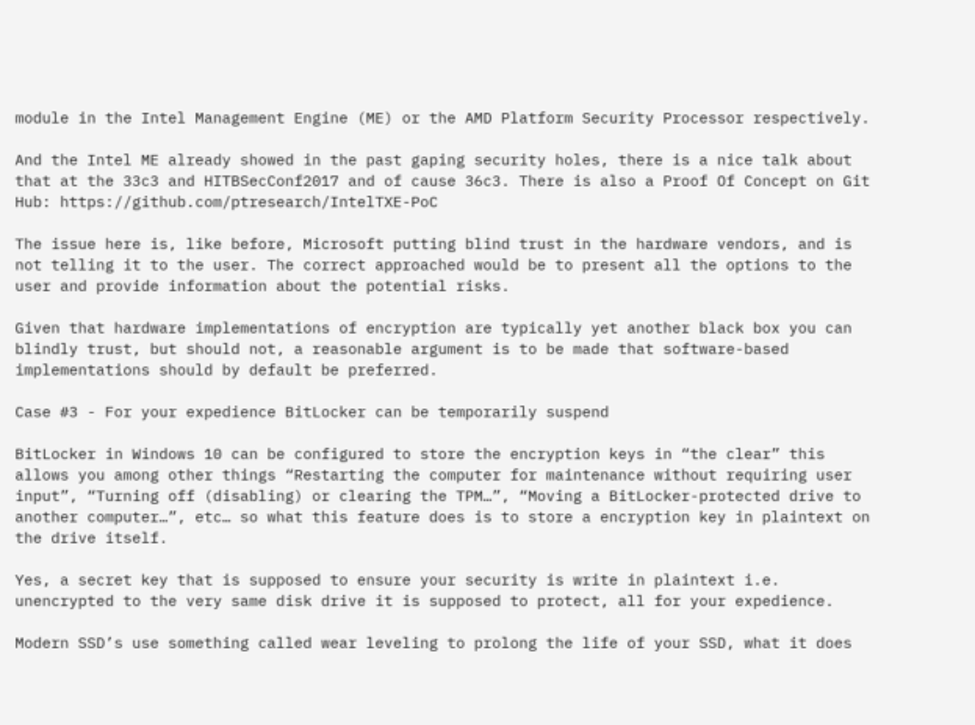module in the Intel Management Engine (ME) or the AMD Platform Security Processor respectively.

And the Intel ME already showed in the past gaping security holes, there is a nice talk about that at the 33c3 and HITBSecConf2017 and of cause 36c3. There is also a Proof Of Concept on Git Hub: https://github.com/ptresearch/IntelTXE-PoC

The issue here is, like before, Microsoft putting blind trust in the hardware vendors, and is not telling it to the user. The correct approached would be to present all the options to the user and provide information about the potential risks.

Given that hardware implementations of encryption are typically yet another black box you can blindly trust, but should not, a reasonable argument is to be made that software-based implementations should by default be preferred.

Case #3 - For your expedience BitLocker can be temporarily suspend

BitLocker in Windows 10 can be configured to store the encryption keys in “the clear” this allows you among other things “Restarting the computer for maintenance without requiring user input”, “Turning off (disabling) or clearing the TPM…”, “Moving a BitLocker-protected drive to another computer…”, etc… so what this feature does is to store a encryption key in plaintext on the drive itself.

Yes, a secret key that is supposed to ensure your security is write in plaintext i.e. unencrypted to the very same disk drive it is supposed to protect, all for your expedience.

Modern SSD’s use something called wear leveling to prolong the life of your SSD, what it does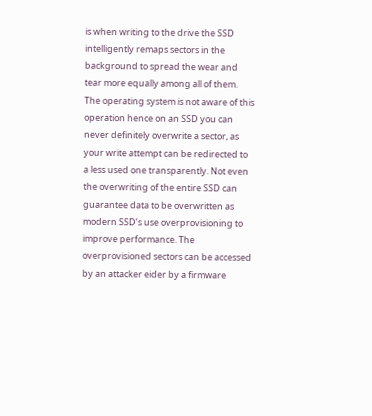is when writing to the drive the SSD intelligently remaps sectors in the background to spread the wear and tear more equally among all of them. The operating system is not aware of this operation hence on an SSD you can never definitely overwrite a sector, as your write attempt can be redirected to a less used one transparently. Not even the overwriting of the entire SSD can guarantee data to be overwritten as modern SSD’s use overprovisioning to improve performance. The overprovisioned sectors can be accessed by an attacker eider by a firmware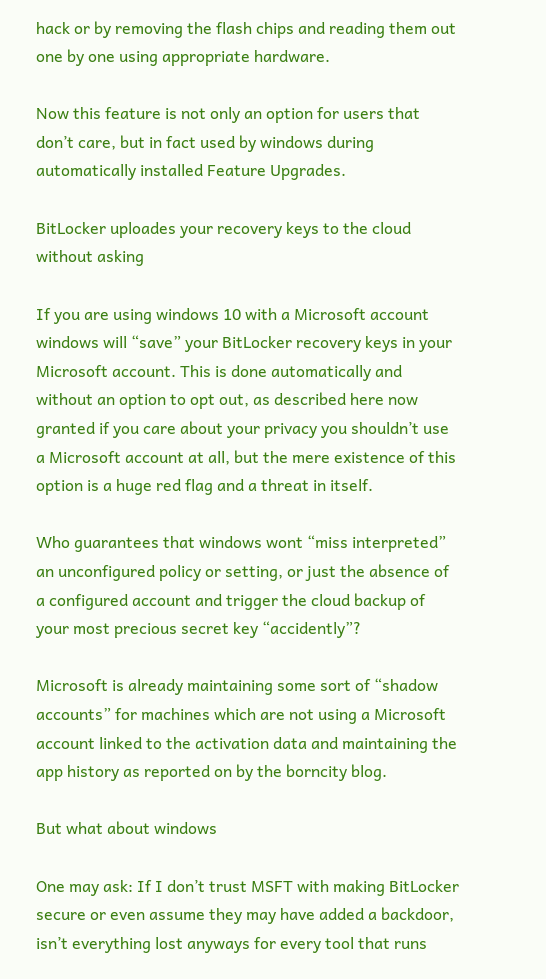hack or by removing the flash chips and reading them out one by one using appropriate hardware.

Now this feature is not only an option for users that don’t care, but in fact used by windows during automatically installed Feature Upgrades.

BitLocker uploades your recovery keys to the cloud without asking

If you are using windows 10 with a Microsoft account windows will “save” your BitLocker recovery keys in your Microsoft account. This is done automatically and without an option to opt out, as described here now granted if you care about your privacy you shouldn’t use a Microsoft account at all, but the mere existence of this option is a huge red flag and a threat in itself.

Who guarantees that windows wont “miss interpreted” an unconfigured policy or setting, or just the absence of a configured account and trigger the cloud backup of your most precious secret key “accidently”?

Microsoft is already maintaining some sort of “shadow accounts” for machines which are not using a Microsoft account linked to the activation data and maintaining the app history as reported on by the borncity blog.

But what about windows

One may ask: If I don’t trust MSFT with making BitLocker secure or even assume they may have added a backdoor, isn’t everything lost anyways for every tool that runs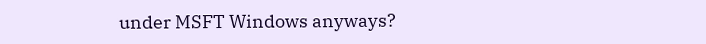under MSFT Windows anyways?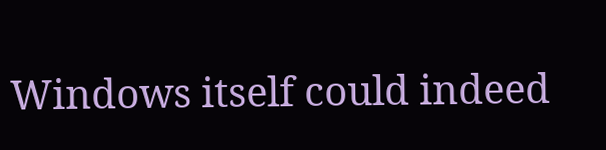Windows itself could indeed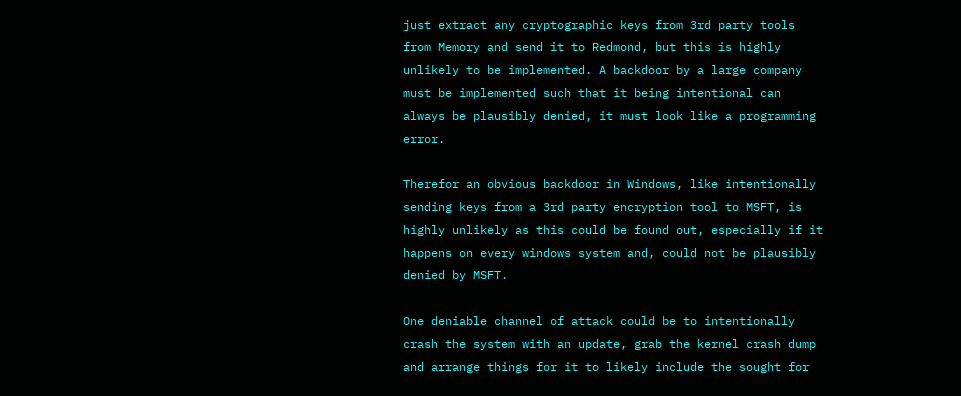just extract any cryptographic keys from 3rd party tools from Memory and send it to Redmond, but this is highly unlikely to be implemented. A backdoor by a large company must be implemented such that it being intentional can always be plausibly denied, it must look like a programming error.

Therefor an obvious backdoor in Windows, like intentionally sending keys from a 3rd party encryption tool to MSFT, is highly unlikely as this could be found out, especially if it happens on every windows system and, could not be plausibly denied by MSFT.

One deniable channel of attack could be to intentionally crash the system with an update, grab the kernel crash dump and arrange things for it to likely include the sought for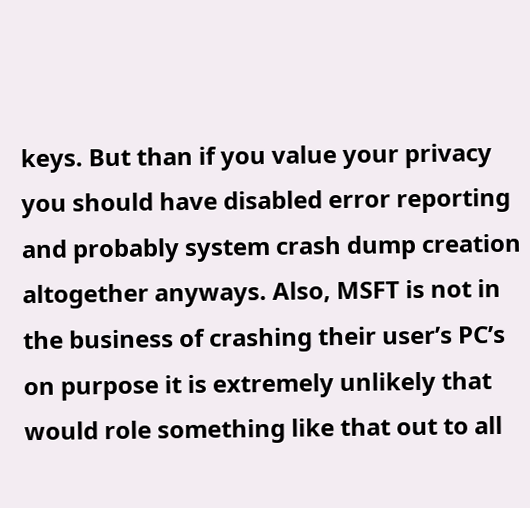keys. But than if you value your privacy you should have disabled error reporting and probably system crash dump creation altogether anyways. Also, MSFT is not in the business of crashing their user’s PC’s on purpose it is extremely unlikely that would role something like that out to all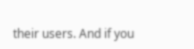their users. And if you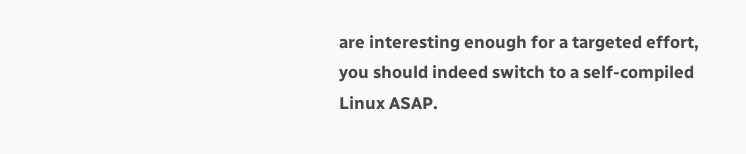are interesting enough for a targeted effort, you should indeed switch to a self-compiled Linux ASAP.